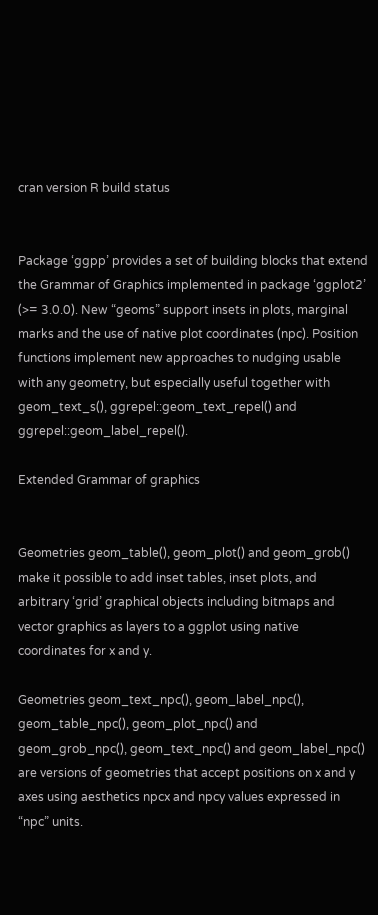cran version R build status


Package ‘ggpp’ provides a set of building blocks that extend the Grammar of Graphics implemented in package ‘ggplot2’ (>= 3.0.0). New “geoms” support insets in plots, marginal marks and the use of native plot coordinates (npc). Position functions implement new approaches to nudging usable with any geometry, but especially useful together with geom_text_s(), ggrepel::geom_text_repel() and ggrepel::geom_label_repel().

Extended Grammar of graphics


Geometries geom_table(), geom_plot() and geom_grob() make it possible to add inset tables, inset plots, and arbitrary ‘grid’ graphical objects including bitmaps and vector graphics as layers to a ggplot using native coordinates for x and y.

Geometries geom_text_npc(), geom_label_npc(), geom_table_npc(), geom_plot_npc() and geom_grob_npc(), geom_text_npc() and geom_label_npc() are versions of geometries that accept positions on x and y axes using aesthetics npcx and npcy values expressed in “npc” units.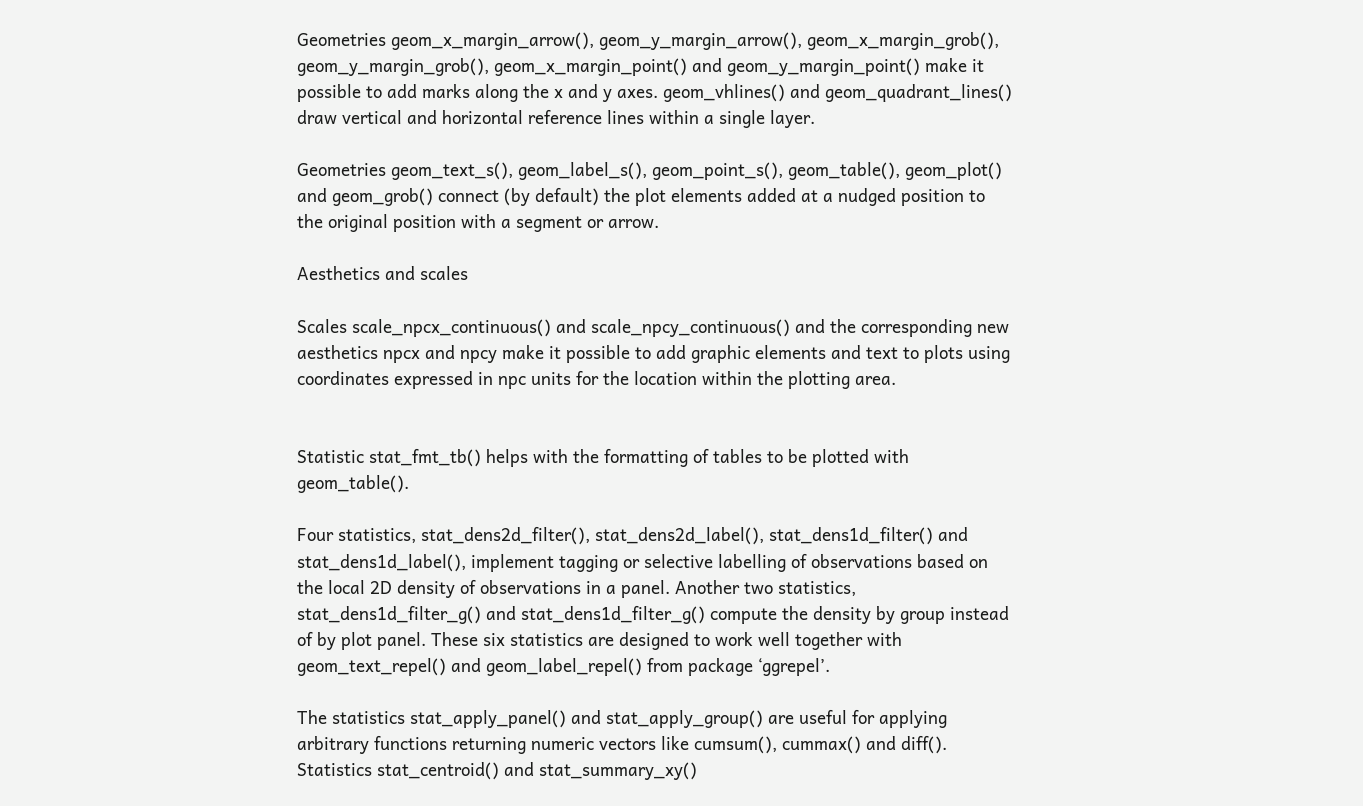Geometries geom_x_margin_arrow(), geom_y_margin_arrow(), geom_x_margin_grob(), geom_y_margin_grob(), geom_x_margin_point() and geom_y_margin_point() make it possible to add marks along the x and y axes. geom_vhlines() and geom_quadrant_lines() draw vertical and horizontal reference lines within a single layer.

Geometries geom_text_s(), geom_label_s(), geom_point_s(), geom_table(), geom_plot() and geom_grob() connect (by default) the plot elements added at a nudged position to the original position with a segment or arrow.

Aesthetics and scales

Scales scale_npcx_continuous() and scale_npcy_continuous() and the corresponding new aesthetics npcx and npcy make it possible to add graphic elements and text to plots using coordinates expressed in npc units for the location within the plotting area.


Statistic stat_fmt_tb() helps with the formatting of tables to be plotted with geom_table().

Four statistics, stat_dens2d_filter(), stat_dens2d_label(), stat_dens1d_filter() and stat_dens1d_label(), implement tagging or selective labelling of observations based on the local 2D density of observations in a panel. Another two statistics, stat_dens1d_filter_g() and stat_dens1d_filter_g() compute the density by group instead of by plot panel. These six statistics are designed to work well together with geom_text_repel() and geom_label_repel() from package ‘ggrepel’.

The statistics stat_apply_panel() and stat_apply_group() are useful for applying arbitrary functions returning numeric vectors like cumsum(), cummax() and diff(). Statistics stat_centroid() and stat_summary_xy()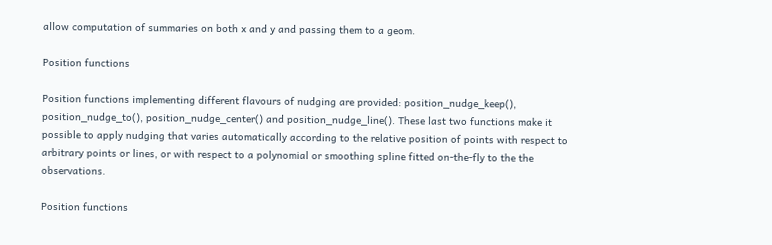allow computation of summaries on both x and y and passing them to a geom.

Position functions

Position functions implementing different flavours of nudging are provided: position_nudge_keep(), position_nudge_to(), position_nudge_center() and position_nudge_line(). These last two functions make it possible to apply nudging that varies automatically according to the relative position of points with respect to arbitrary points or lines, or with respect to a polynomial or smoothing spline fitted on-the-fly to the the observations.

Position functions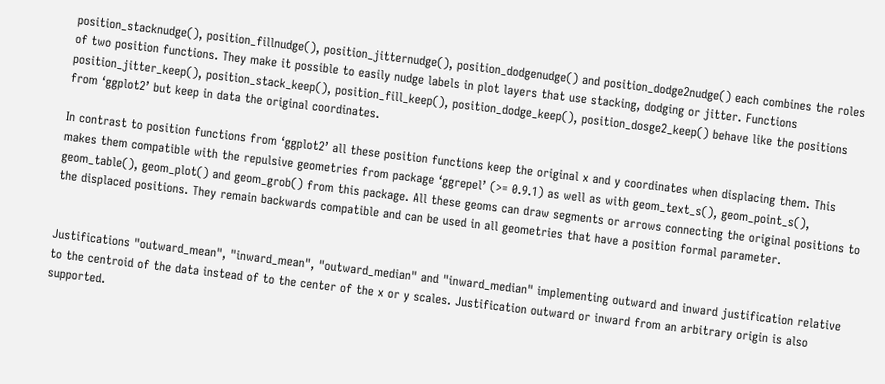position_stacknudge(), position_fillnudge(), position_jitternudge(), position_dodgenudge() and position_dodge2nudge() each combines the roles of two position functions. They make it possible to easily nudge labels in plot layers that use stacking, dodging or jitter. Functions position_jitter_keep(), position_stack_keep(), position_fill_keep(), position_dodge_keep(), position_dosge2_keep() behave like the positions from ‘ggplot2’ but keep in data the original coordinates.

In contrast to position functions from ‘ggplot2’ all these position functions keep the original x and y coordinates when displacing them. This makes them compatible with the repulsive geometries from package ‘ggrepel’ (>= 0.9.1) as well as with geom_text_s(), geom_point_s(), geom_table(), geom_plot() and geom_grob() from this package. All these geoms can draw segments or arrows connecting the original positions to the displaced positions. They remain backwards compatible and can be used in all geometries that have a position formal parameter.


Justifications "outward_mean", "inward_mean", "outward_median" and "inward_median" implementing outward and inward justification relative to the centroid of the data instead of to the center of the x or y scales. Justification outward or inward from an arbitrary origin is also supported.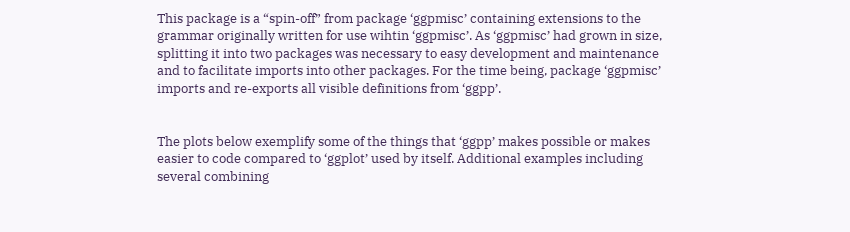This package is a “spin-off” from package ‘ggpmisc’ containing extensions to the grammar originally written for use wihtin ‘ggpmisc’. As ‘ggpmisc’ had grown in size, splitting it into two packages was necessary to easy development and maintenance and to facilitate imports into other packages. For the time being, package ‘ggpmisc’ imports and re-exports all visible definitions from ‘ggpp’.


The plots below exemplify some of the things that ‘ggpp’ makes possible or makes easier to code compared to ‘ggplot’ used by itself. Additional examples including several combining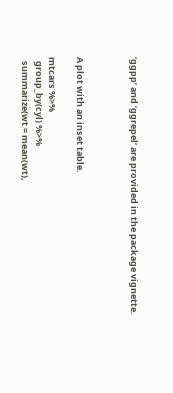‘ggpp’ and ‘ggrepel’ are provided in the package vignette.



A plot with an inset table.

mtcars %>%
  group_by(cyl) %>%
  summarize(wt = mean(wt),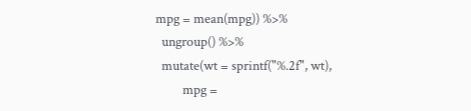mpg = mean(mpg)) %>%
  ungroup() %>%
  mutate(wt = sprintf("%.2f", wt),
         mpg =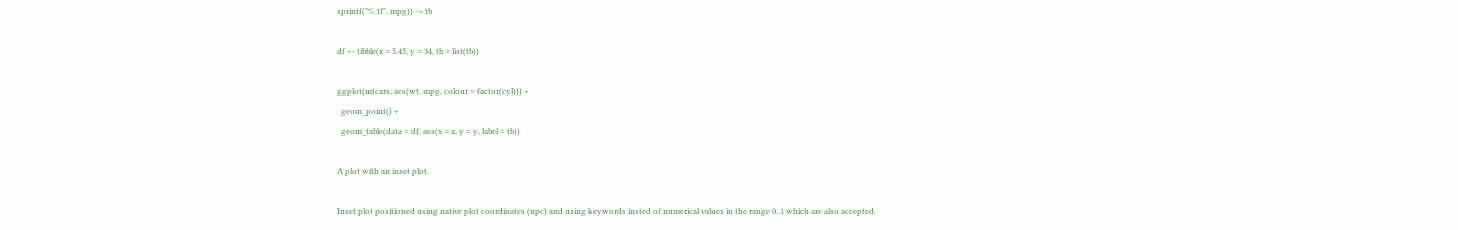sprintf("%.1f", mpg)) -> tb

df <- tibble(x = 5.45, y = 34, tb = list(tb))

ggplot(mtcars, aes(wt, mpg, colour = factor(cyl))) +
  geom_point() +
  geom_table(data = df, aes(x = x, y = y, label = tb))

A plot with an inset plot.

Inset plot positioned using native plot coordinates (npc) and using keywords insted of numerical values in the range 0..1 which are also accepted.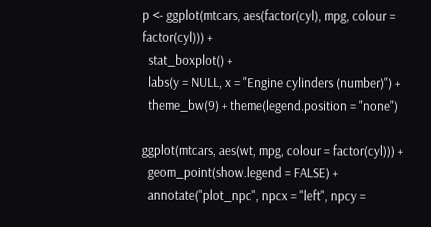p <- ggplot(mtcars, aes(factor(cyl), mpg, colour = factor(cyl))) +
  stat_boxplot() +
  labs(y = NULL, x = "Engine cylinders (number)") +
  theme_bw(9) + theme(legend.position = "none")

ggplot(mtcars, aes(wt, mpg, colour = factor(cyl))) +
  geom_point(show.legend = FALSE) +
  annotate("plot_npc", npcx = "left", npcy =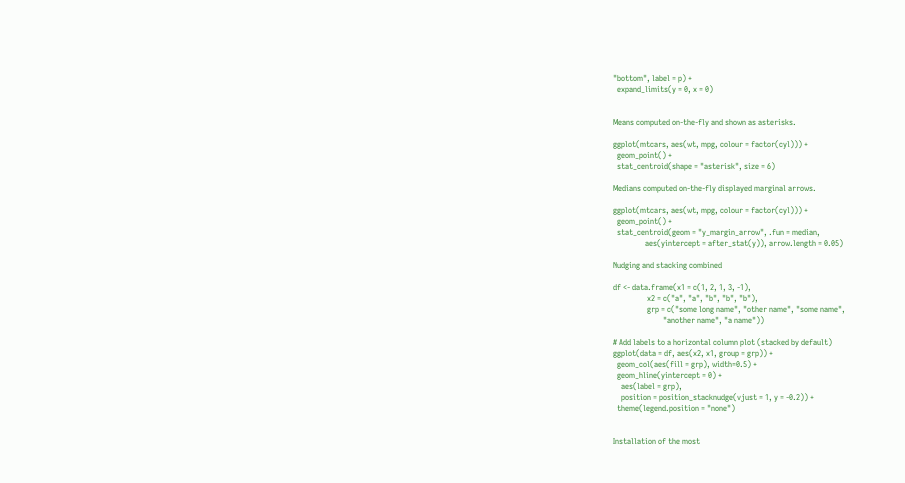"bottom", label = p) +
  expand_limits(y = 0, x = 0)


Means computed on-the-fly and shown as asterisks.

ggplot(mtcars, aes(wt, mpg, colour = factor(cyl))) +
  geom_point() +
  stat_centroid(shape = "asterisk", size = 6)

Medians computed on-the-fly displayed marginal arrows.

ggplot(mtcars, aes(wt, mpg, colour = factor(cyl))) +
  geom_point() +
  stat_centroid(geom = "y_margin_arrow", .fun = median,
                aes(yintercept = after_stat(y)), arrow.length = 0.05)

Nudging and stacking combined

df <- data.frame(x1 = c(1, 2, 1, 3, -1),
                 x2 = c("a", "a", "b", "b", "b"),
                 grp = c("some long name", "other name", "some name",
                         "another name", "a name"))

# Add labels to a horizontal column plot (stacked by default)
ggplot(data = df, aes(x2, x1, group = grp)) +
  geom_col(aes(fill = grp), width=0.5) +
  geom_hline(yintercept = 0) +
    aes(label = grp),
    position = position_stacknudge(vjust = 1, y = -0.2)) +
  theme(legend.position = "none")


Installation of the most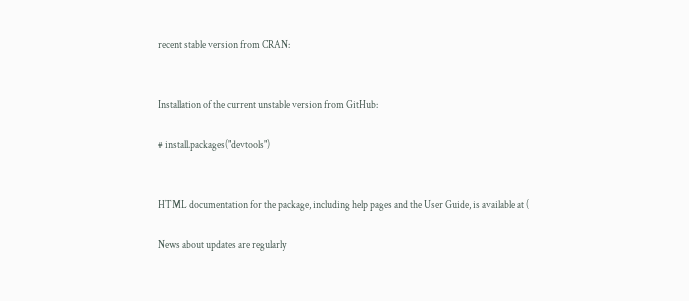recent stable version from CRAN:


Installation of the current unstable version from GitHub:

# install.packages("devtools")


HTML documentation for the package, including help pages and the User Guide, is available at (

News about updates are regularly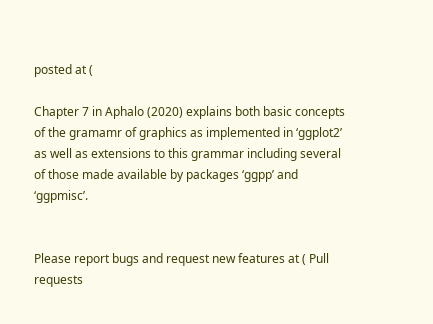posted at (

Chapter 7 in Aphalo (2020) explains both basic concepts of the gramamr of graphics as implemented in ‘ggplot2’ as well as extensions to this grammar including several of those made available by packages ‘ggpp’ and ‘ggpmisc’.


Please report bugs and request new features at ( Pull requests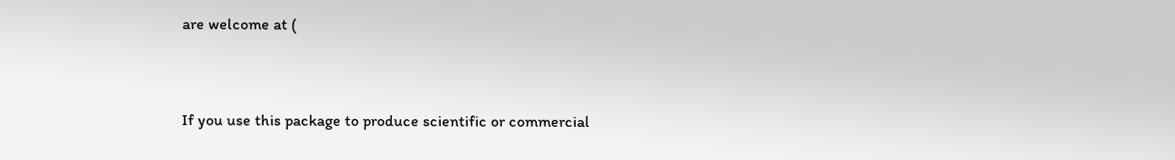are welcome at (


If you use this package to produce scientific or commercial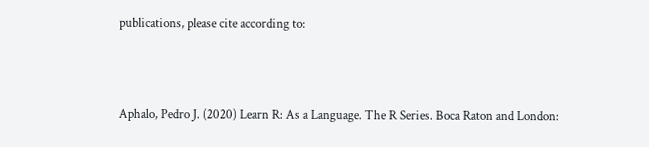publications, please cite according to:



Aphalo, Pedro J. (2020) Learn R: As a Language. The R Series. Boca Raton and London: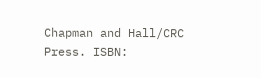Chapman and Hall/CRC Press. ISBN: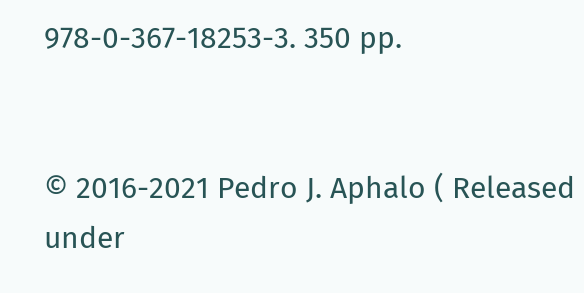978-0-367-18253-3. 350 pp.


© 2016-2021 Pedro J. Aphalo ( Released under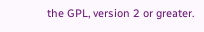the GPL, version 2 or greater.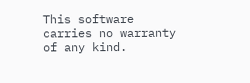This software carries no warranty of any kind.